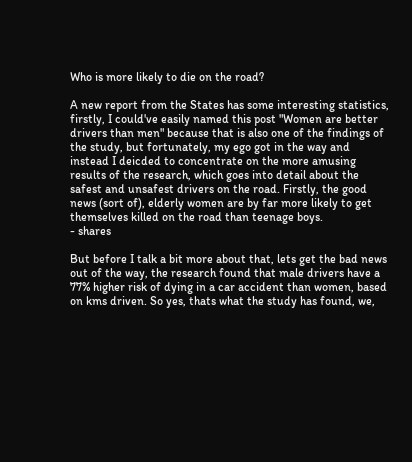Who is more likely to die on the road?

A new report from the States has some interesting statistics, firstly, I could've easily named this post "Women are better drivers than men" because that is also one of the findings of the study, but fortunately, my ego got in the way and instead I deicded to concentrate on the more amusing results of the research, which goes into detail about the safest and unsafest drivers on the road. Firstly, the good news (sort of), elderly women are by far more likely to get themselves killed on the road than teenage boys.
- shares

But before I talk a bit more about that, lets get the bad news out of the way, the research found that male drivers have a 77% higher risk of dying in a car accident than women, based on kms driven. So yes, thats what the study has found, we,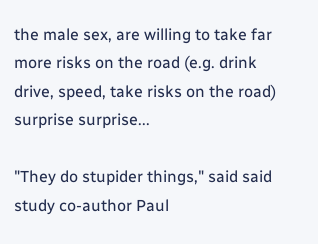the male sex, are willing to take far more risks on the road (e.g. drink drive, speed, take risks on the road) surprise surprise...

"They do stupider things," said said study co-author Paul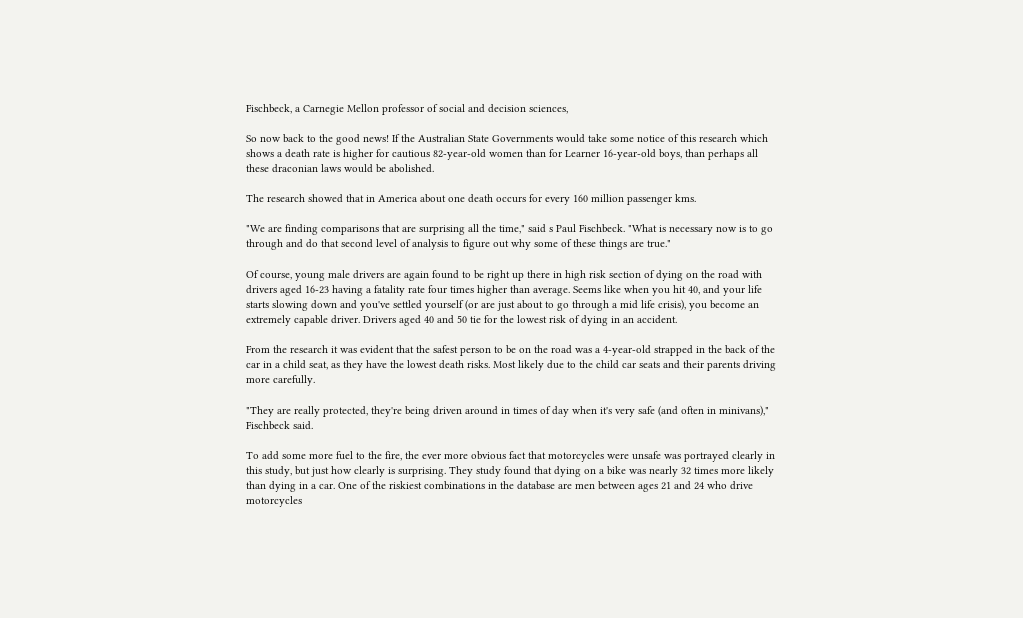Fischbeck, a Carnegie Mellon professor of social and decision sciences,

So now back to the good news! If the Australian State Governments would take some notice of this research which shows a death rate is higher for cautious 82-year-old women than for Learner 16-year-old boys, than perhaps all these draconian laws would be abolished.

The research showed that in America about one death occurs for every 160 million passenger kms.

"We are finding comparisons that are surprising all the time," said s Paul Fischbeck. "What is necessary now is to go through and do that second level of analysis to figure out why some of these things are true."

Of course, young male drivers are again found to be right up there in high risk section of dying on the road with drivers aged 16-23 having a fatality rate four times higher than average. Seems like when you hit 40, and your life starts slowing down and you've settled yourself (or are just about to go through a mid life crisis), you become an extremely capable driver. Drivers aged 40 and 50 tie for the lowest risk of dying in an accident.

From the research it was evident that the safest person to be on the road was a 4-year-old strapped in the back of the car in a child seat, as they have the lowest death risks. Most likely due to the child car seats and their parents driving more carefully.

"They are really protected, they're being driven around in times of day when it's very safe (and often in minivans)," Fischbeck said.

To add some more fuel to the fire, the ever more obvious fact that motorcycles were unsafe was portrayed clearly in this study, but just how clearly is surprising. They study found that dying on a bike was nearly 32 times more likely than dying in a car. One of the riskiest combinations in the database are men between ages 21 and 24 who drive motorcycles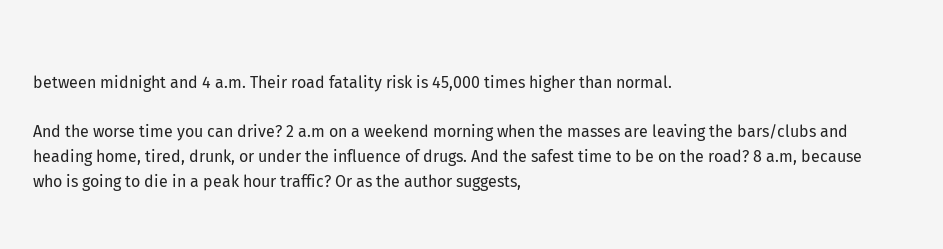between midnight and 4 a.m. Their road fatality risk is 45,000 times higher than normal.

And the worse time you can drive? 2 a.m on a weekend morning when the masses are leaving the bars/clubs and heading home, tired, drunk, or under the influence of drugs. And the safest time to be on the road? 8 a.m, because who is going to die in a peak hour traffic? Or as the author suggests,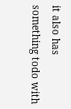it also has something todo with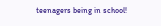teenagers being in school!